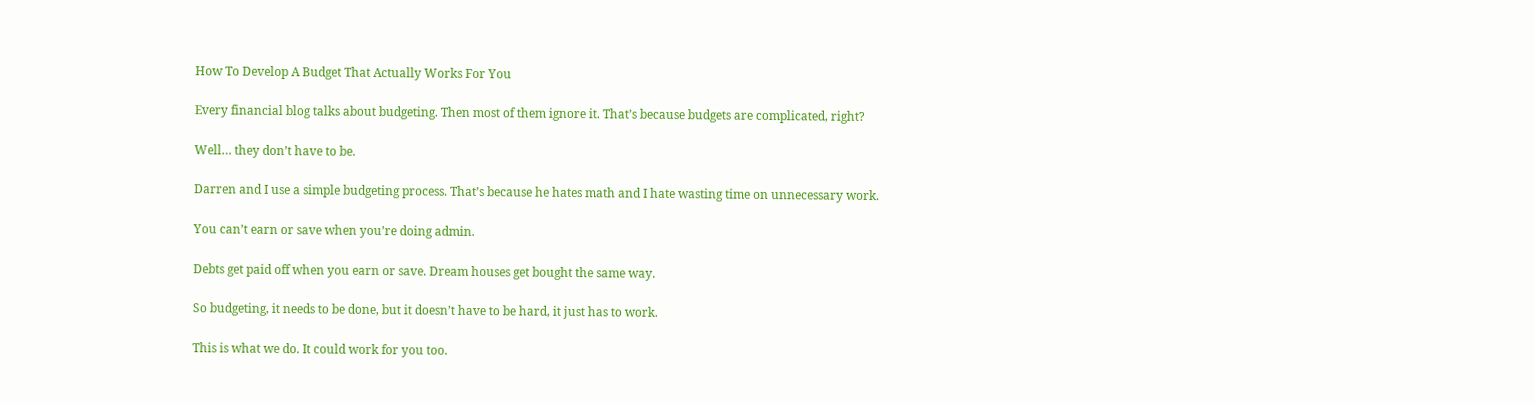How To Develop A Budget That Actually Works For You

Every financial blog talks about budgeting. Then most of them ignore it. That’s because budgets are complicated, right?

Well… they don’t have to be.

Darren and I use a simple budgeting process. That’s because he hates math and I hate wasting time on unnecessary work.

You can’t earn or save when you’re doing admin.

Debts get paid off when you earn or save. Dream houses get bought the same way.

So budgeting, it needs to be done, but it doesn’t have to be hard, it just has to work.

This is what we do. It could work for you too.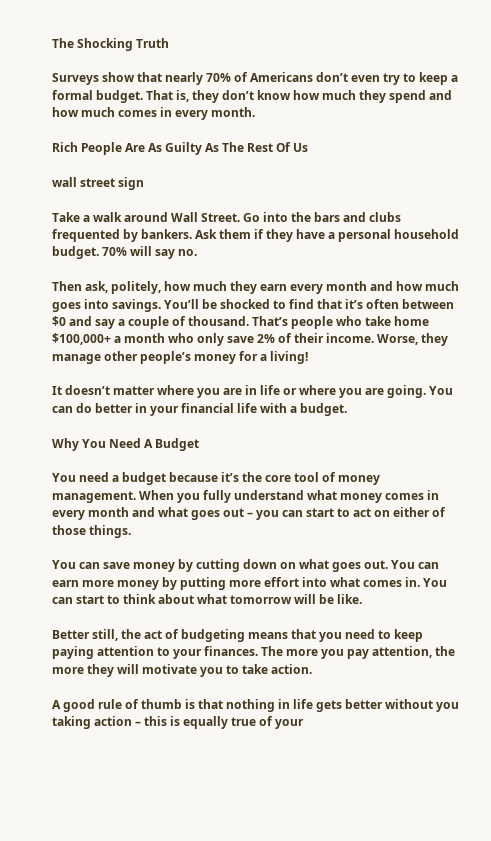The Shocking Truth

Surveys show that nearly 70% of Americans don’t even try to keep a formal budget. That is, they don’t know how much they spend and how much comes in every month.

Rich People Are As Guilty As The Rest Of Us

wall street sign

Take a walk around Wall Street. Go into the bars and clubs frequented by bankers. Ask them if they have a personal household budget. 70% will say no.

Then ask, politely, how much they earn every month and how much goes into savings. You’ll be shocked to find that it’s often between $0 and say a couple of thousand. That’s people who take home $100,000+ a month who only save 2% of their income. Worse, they manage other people’s money for a living!

It doesn’t matter where you are in life or where you are going. You can do better in your financial life with a budget.

Why You Need A Budget

You need a budget because it’s the core tool of money management. When you fully understand what money comes in every month and what goes out – you can start to act on either of those things.

You can save money by cutting down on what goes out. You can earn more money by putting more effort into what comes in. You can start to think about what tomorrow will be like.

Better still, the act of budgeting means that you need to keep paying attention to your finances. The more you pay attention, the more they will motivate you to take action.

A good rule of thumb is that nothing in life gets better without you taking action – this is equally true of your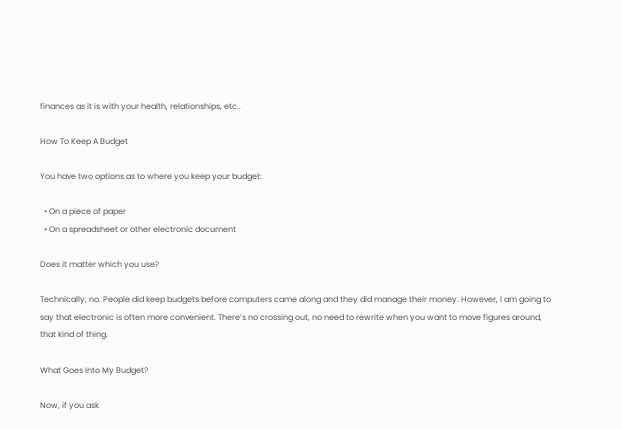finances as it is with your health, relationships, etc..

How To Keep A Budget

You have two options as to where you keep your budget:

  • On a piece of paper
  • On a spreadsheet or other electronic document

Does it matter which you use?

Technically, no. People did keep budgets before computers came along and they did manage their money. However, I am going to say that electronic is often more convenient. There’s no crossing out, no need to rewrite when you want to move figures around, that kind of thing.

What Goes Into My Budget?

Now, if you ask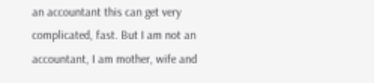an accountant this can get very complicated, fast. But I am not an accountant, I am mother, wife and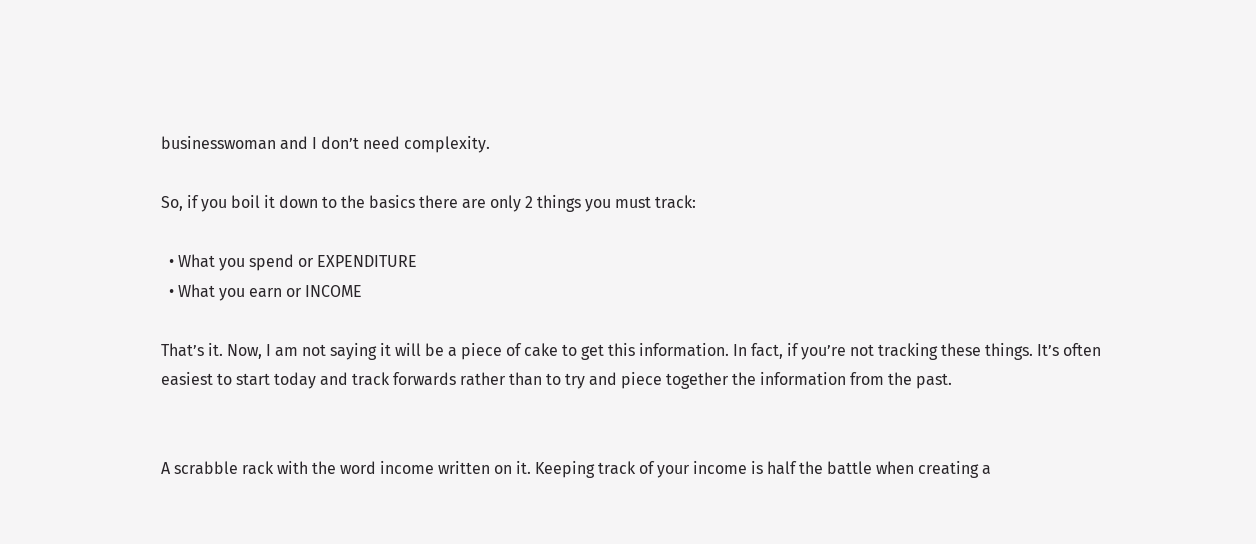businesswoman and I don’t need complexity.

So, if you boil it down to the basics there are only 2 things you must track:

  • What you spend or EXPENDITURE
  • What you earn or INCOME

That’s it. Now, I am not saying it will be a piece of cake to get this information. In fact, if you’re not tracking these things. It’s often easiest to start today and track forwards rather than to try and piece together the information from the past.


A scrabble rack with the word income written on it. Keeping track of your income is half the battle when creating a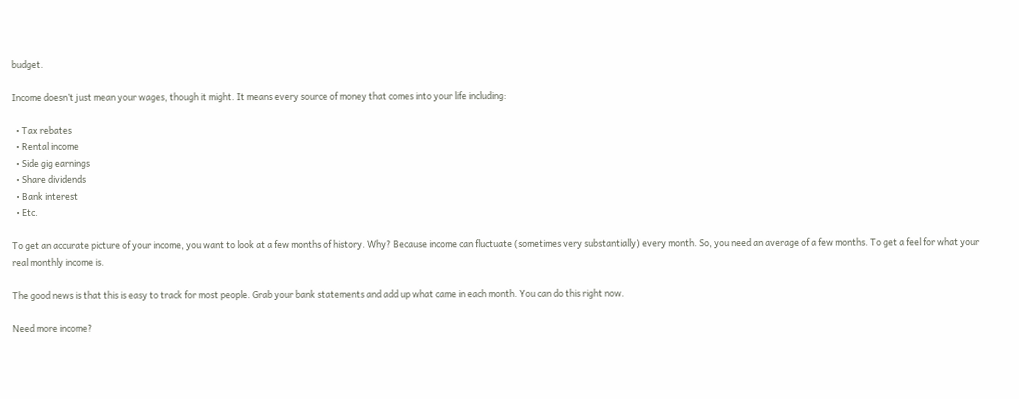budget.

Income doesn’t just mean your wages, though it might. It means every source of money that comes into your life including:

  • Tax rebates
  • Rental income
  • Side gig earnings
  • Share dividends
  • Bank interest
  • Etc.

To get an accurate picture of your income, you want to look at a few months of history. Why? Because income can fluctuate (sometimes very substantially) every month. So, you need an average of a few months. To get a feel for what your real monthly income is.

The good news is that this is easy to track for most people. Grab your bank statements and add up what came in each month. You can do this right now.

Need more income?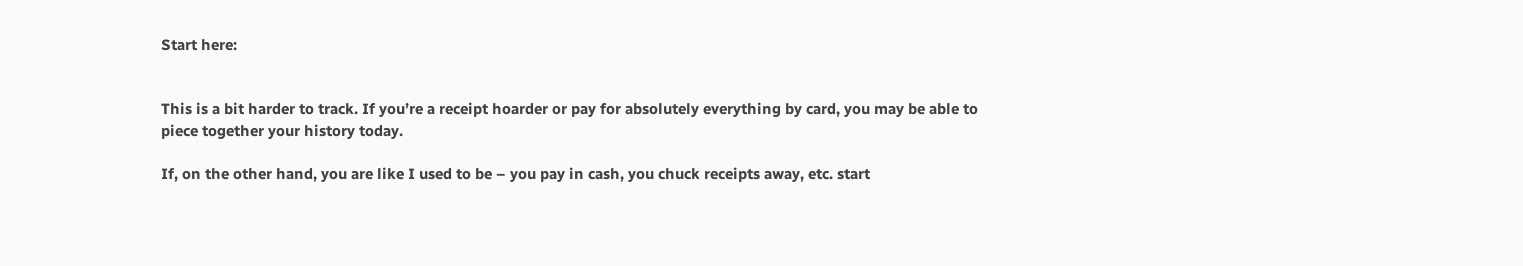Start here:


This is a bit harder to track. If you’re a receipt hoarder or pay for absolutely everything by card, you may be able to piece together your history today.

If, on the other hand, you are like I used to be – you pay in cash, you chuck receipts away, etc. start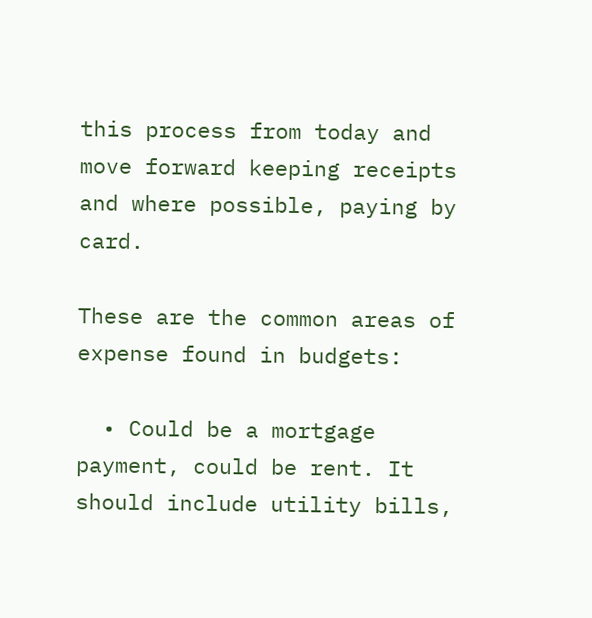this process from today and move forward keeping receipts and where possible, paying by card.

These are the common areas of expense found in budgets:

  • Could be a mortgage payment, could be rent. It should include utility bills,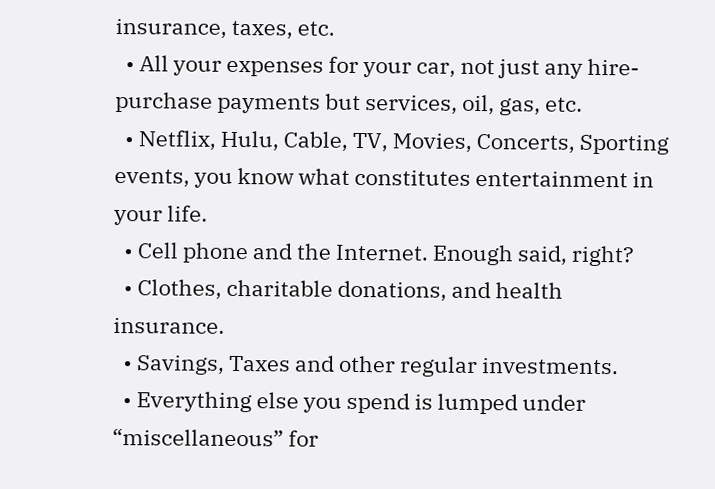insurance, taxes, etc.
  • All your expenses for your car, not just any hire-purchase payments but services, oil, gas, etc.
  • Netflix, Hulu, Cable, TV, Movies, Concerts, Sporting events, you know what constitutes entertainment in your life.
  • Cell phone and the Internet. Enough said, right?
  • Clothes, charitable donations, and health insurance.
  • Savings, Taxes and other regular investments.
  • Everything else you spend is lumped under “miscellaneous” for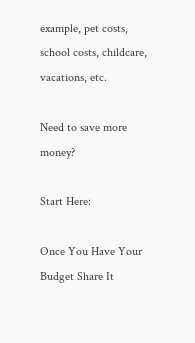example, pet costs, school costs, childcare, vacations, etc.

Need to save more money?

Start Here:

Once You Have Your Budget Share It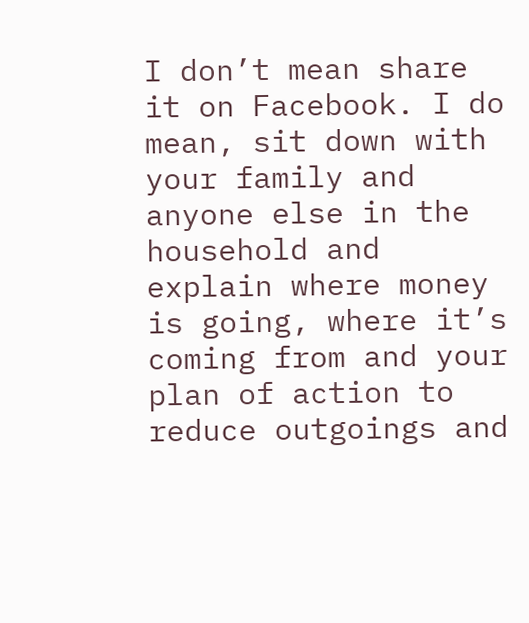I don’t mean share it on Facebook. I do mean, sit down with your family and anyone else in the household and explain where money is going, where it’s coming from and your plan of action to reduce outgoings and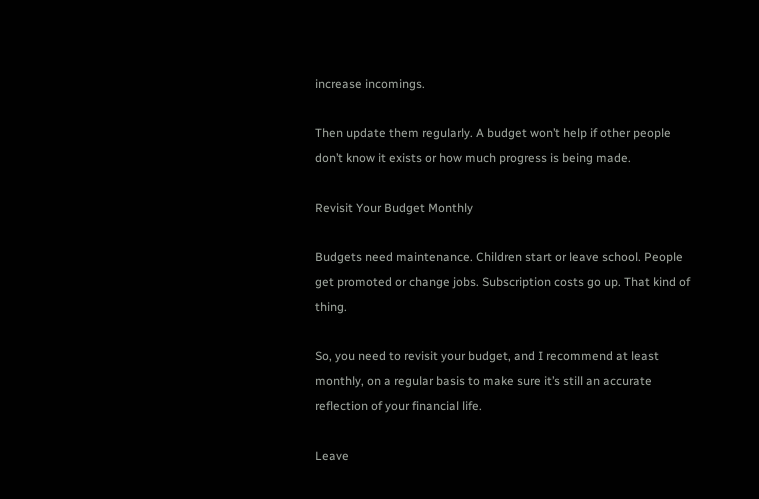increase incomings.

Then update them regularly. A budget won’t help if other people don’t know it exists or how much progress is being made.

Revisit Your Budget Monthly

Budgets need maintenance. Children start or leave school. People get promoted or change jobs. Subscription costs go up. That kind of thing.

So, you need to revisit your budget, and I recommend at least monthly, on a regular basis to make sure it’s still an accurate reflection of your financial life.

Leave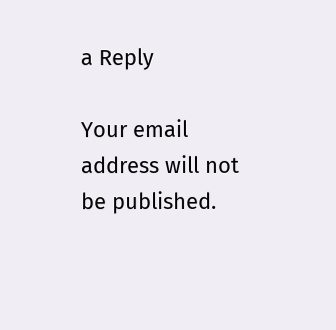a Reply

Your email address will not be published.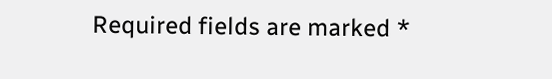Required fields are marked *